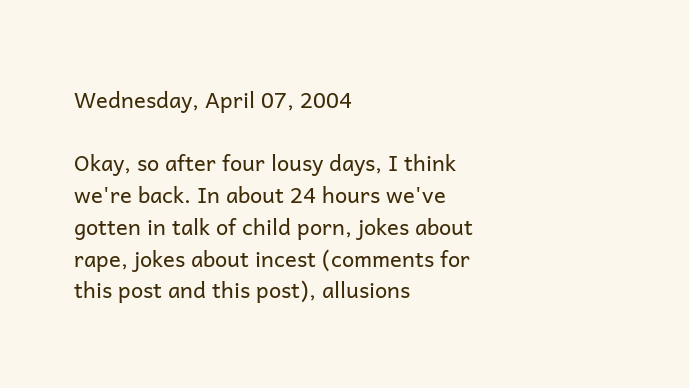Wednesday, April 07, 2004

Okay, so after four lousy days, I think we're back. In about 24 hours we've gotten in talk of child porn, jokes about rape, jokes about incest (comments for this post and this post), allusions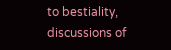to bestiality, discussions of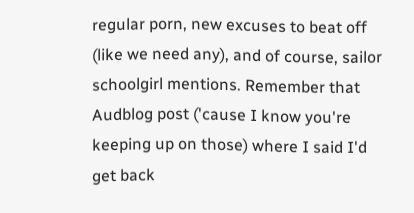regular porn, new excuses to beat off (like we need any), and of course, sailor schoolgirl mentions. Remember that Audblog post ('cause I know you're keeping up on those) where I said I'd get back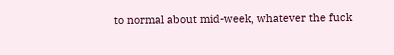to normal about mid-week, whatever the fuck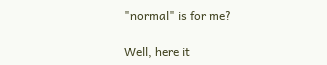"normal" is for me?

Well, here it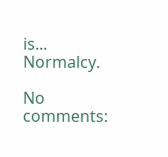is... Normalcy.

No comments: